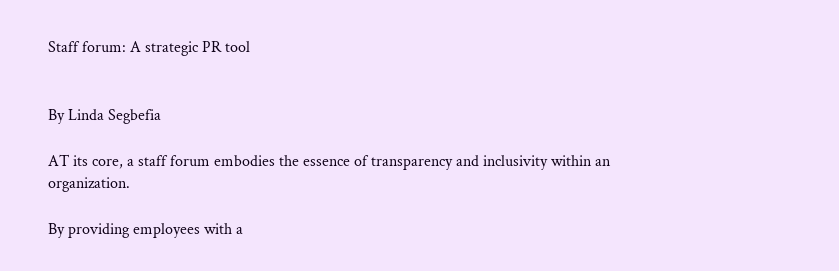Staff forum: A strategic PR tool


By Linda Segbefia

AT its core, a staff forum embodies the essence of transparency and inclusivity within an organization.

By providing employees with a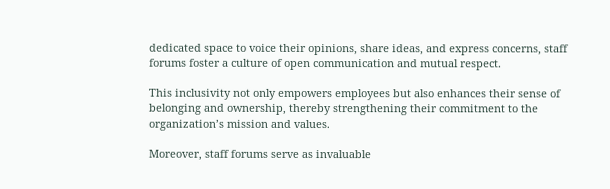dedicated space to voice their opinions, share ideas, and express concerns, staff forums foster a culture of open communication and mutual respect.

This inclusivity not only empowers employees but also enhances their sense of belonging and ownership, thereby strengthening their commitment to the organization’s mission and values.

Moreover, staff forums serve as invaluable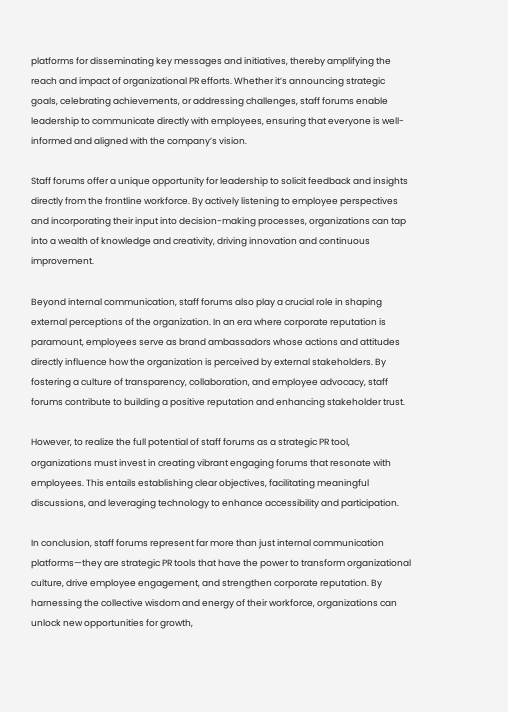platforms for disseminating key messages and initiatives, thereby amplifying the reach and impact of organizational PR efforts. Whether it’s announcing strategic goals, celebrating achievements, or addressing challenges, staff forums enable leadership to communicate directly with employees, ensuring that everyone is well-informed and aligned with the company’s vision.

Staff forums offer a unique opportunity for leadership to solicit feedback and insights directly from the frontline workforce. By actively listening to employee perspectives and incorporating their input into decision-making processes, organizations can tap into a wealth of knowledge and creativity, driving innovation and continuous improvement.

Beyond internal communication, staff forums also play a crucial role in shaping external perceptions of the organization. In an era where corporate reputation is paramount, employees serve as brand ambassadors whose actions and attitudes directly influence how the organization is perceived by external stakeholders. By fostering a culture of transparency, collaboration, and employee advocacy, staff forums contribute to building a positive reputation and enhancing stakeholder trust.

However, to realize the full potential of staff forums as a strategic PR tool, organizations must invest in creating vibrant engaging forums that resonate with employees. This entails establishing clear objectives, facilitating meaningful discussions, and leveraging technology to enhance accessibility and participation.

In conclusion, staff forums represent far more than just internal communication platforms—they are strategic PR tools that have the power to transform organizational culture, drive employee engagement, and strengthen corporate reputation. By harnessing the collective wisdom and energy of their workforce, organizations can unlock new opportunities for growth,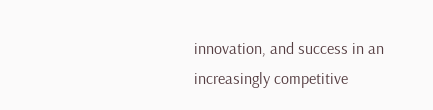innovation, and success in an increasingly competitive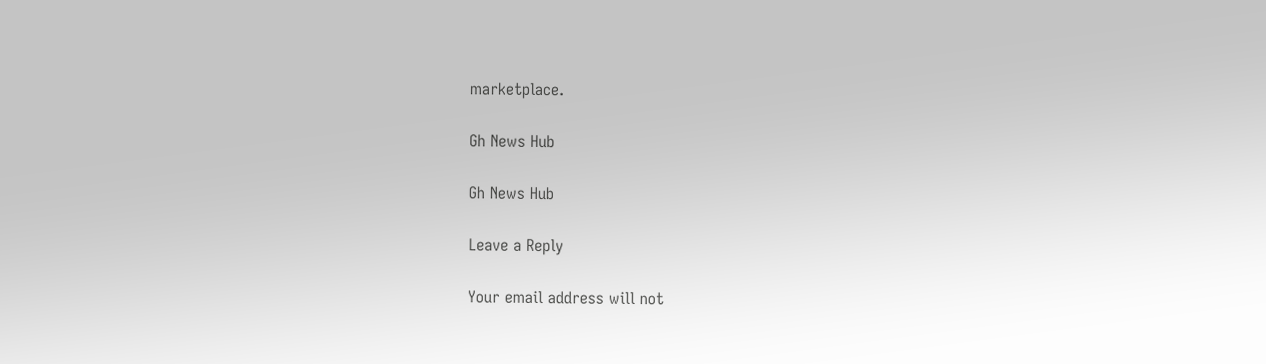marketplace.

Gh News Hub

Gh News Hub

Leave a Reply

Your email address will not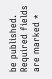be published. Required fields are marked *